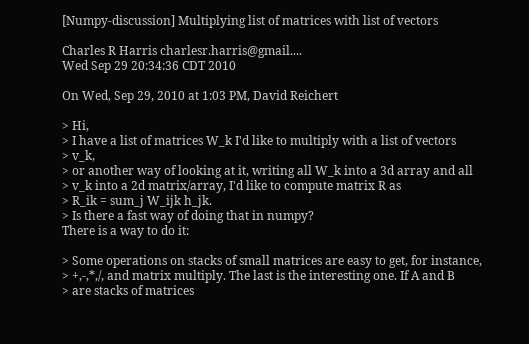[Numpy-discussion] Multiplying list of matrices with list of vectors

Charles R Harris charlesr.harris@gmail....
Wed Sep 29 20:34:36 CDT 2010

On Wed, Sep 29, 2010 at 1:03 PM, David Reichert

> Hi,
> I have a list of matrices W_k I'd like to multiply with a list of vectors
> v_k,
> or another way of looking at it, writing all W_k into a 3d array and all
> v_k into a 2d matrix/array, I'd like to compute matrix R as
> R_ik = sum_j W_ijk h_jk.
> Is there a fast way of doing that in numpy?
There is a way to do it:

> Some operations on stacks of small matrices are easy to get, for instance,
> +,-,*,/, and matrix multiply. The last is the interesting one. If A and B
> are stacks of matrices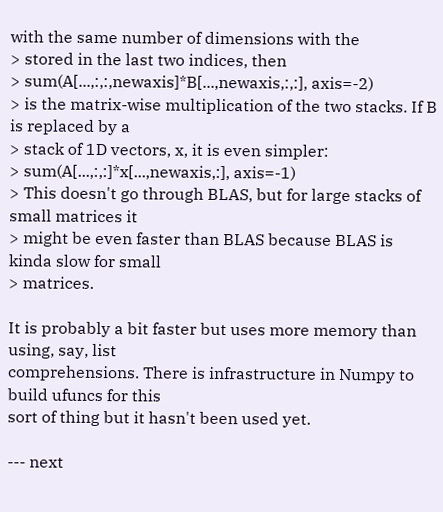with the same number of dimensions with the
> stored in the last two indices, then
> sum(A[...,:,:,newaxis]*B[...,newaxis,:,:], axis=-2)
> is the matrix-wise multiplication of the two stacks. If B is replaced by a
> stack of 1D vectors, x, it is even simpler:
> sum(A[...,:,:]*x[...,newaxis,:], axis=-1)
> This doesn't go through BLAS, but for large stacks of small matrices it
> might be even faster than BLAS because BLAS is kinda slow for small
> matrices.

It is probably a bit faster but uses more memory than using, say, list
comprehensions. There is infrastructure in Numpy to build ufuncs for this
sort of thing but it hasn't been used yet.

--- next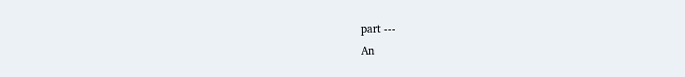part ---
An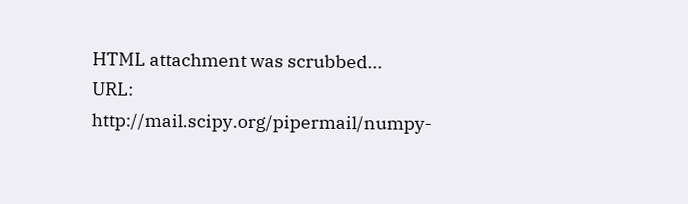HTML attachment was scrubbed...
URL: http://mail.scipy.org/pipermail/numpy-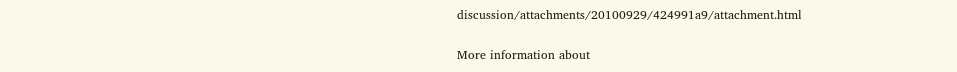discussion/attachments/20100929/424991a9/attachment.html

More information about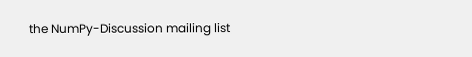the NumPy-Discussion mailing list